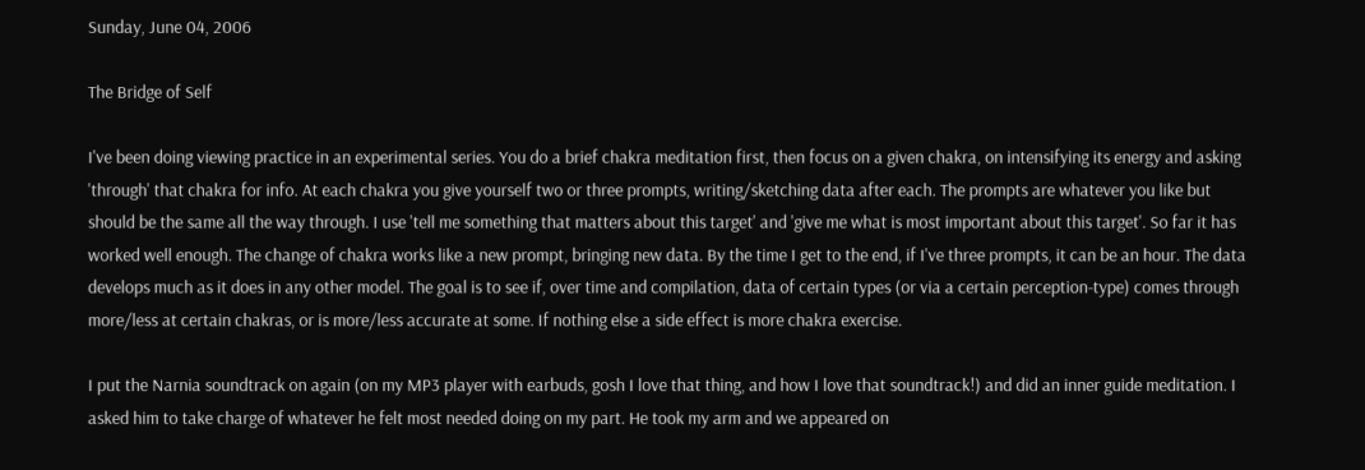Sunday, June 04, 2006

The Bridge of Self

I've been doing viewing practice in an experimental series. You do a brief chakra meditation first, then focus on a given chakra, on intensifying its energy and asking 'through' that chakra for info. At each chakra you give yourself two or three prompts, writing/sketching data after each. The prompts are whatever you like but should be the same all the way through. I use 'tell me something that matters about this target' and 'give me what is most important about this target'. So far it has worked well enough. The change of chakra works like a new prompt, bringing new data. By the time I get to the end, if I've three prompts, it can be an hour. The data develops much as it does in any other model. The goal is to see if, over time and compilation, data of certain types (or via a certain perception-type) comes through more/less at certain chakras, or is more/less accurate at some. If nothing else a side effect is more chakra exercise.

I put the Narnia soundtrack on again (on my MP3 player with earbuds, gosh I love that thing, and how I love that soundtrack!) and did an inner guide meditation. I asked him to take charge of whatever he felt most needed doing on my part. He took my arm and we appeared on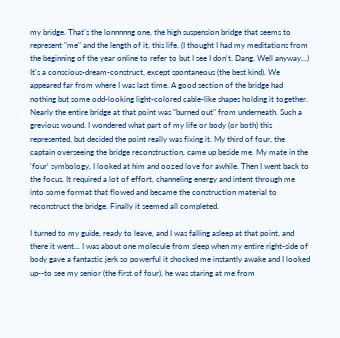my bridge. That's the lonnnnng one, the high suspension bridge that seems to represent "me" and the length of it, this life. (I thought I had my meditations from the beginning of the year online to refer to but I see I don't. Dang. Well anyway...) It's a conscious-dream-construct, except spontaneous (the best kind). We appeared far from where I was last time. A good section of the bridge had nothing but some odd-looking light-colored cable-like shapes holding it together. Nearly the entire bridge at that point was "burned out" from underneath. Such a grevious wound. I wondered what part of my life or body (or both) this represented, but decided the point really was fixing it. My third of four, the captain overseeing the bridge reconstruction, came up beside me. My mate in the 'four' symbology, I looked at him and oozed love for awhile. Then I went back to the focus. It required a lot of effort, channeling energy and intent through me into some format that flowed and became the construction material to reconstruct the bridge. Finally it seemed all completed.

I turned to my guide, ready to leave, and I was falling asleep at that point, and there it went... I was about one molecule from sleep when my entire right-side of body gave a fantastic jerk so powerful it shocked me instantly awake and I looked up--to see my senior (the first of four), he was staring at me from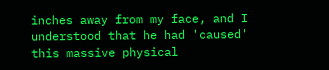inches away from my face, and I understood that he had 'caused' this massive physical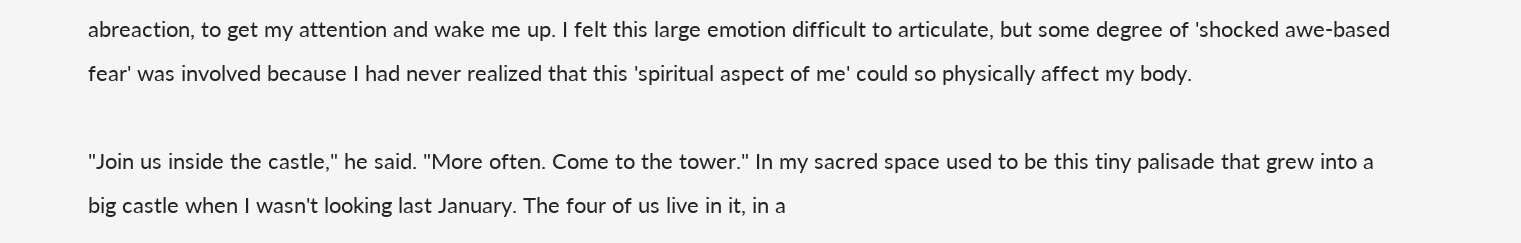abreaction, to get my attention and wake me up. I felt this large emotion difficult to articulate, but some degree of 'shocked awe-based fear' was involved because I had never realized that this 'spiritual aspect of me' could so physically affect my body.

"Join us inside the castle," he said. "More often. Come to the tower." In my sacred space used to be this tiny palisade that grew into a big castle when I wasn't looking last January. The four of us live in it, in a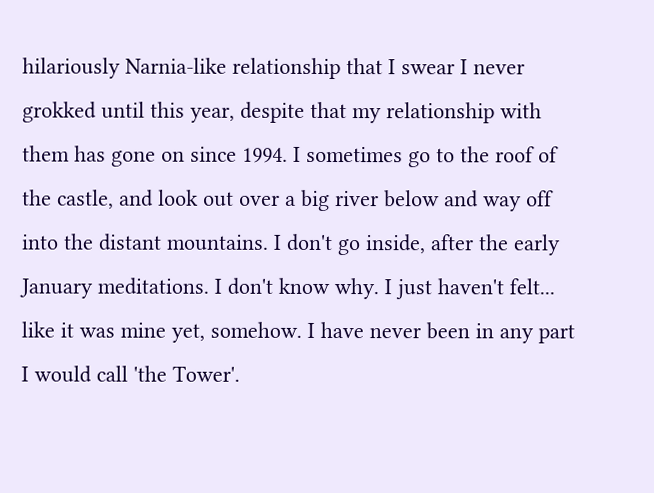hilariously Narnia-like relationship that I swear I never grokked until this year, despite that my relationship with them has gone on since 1994. I sometimes go to the roof of the castle, and look out over a big river below and way off into the distant mountains. I don't go inside, after the early January meditations. I don't know why. I just haven't felt... like it was mine yet, somehow. I have never been in any part I would call 'the Tower'.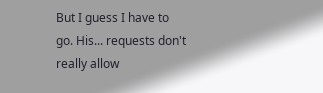But I guess I have to go. His... requests don't really allow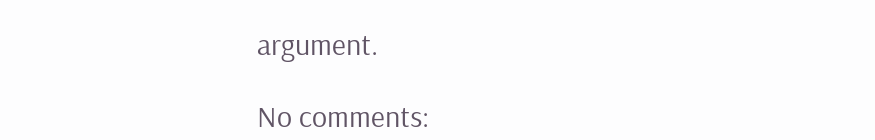argument.

No comments: